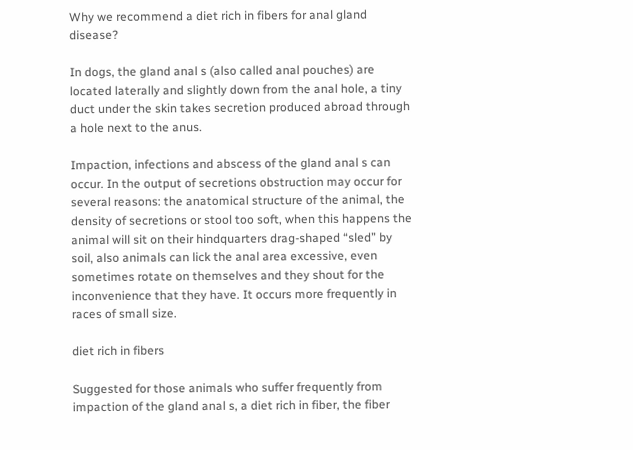Why we recommend a diet rich in fibers for anal gland disease?

In dogs, the gland anal s (also called anal pouches) are located laterally and slightly down from the anal hole, a tiny duct under the skin takes secretion produced abroad through a hole next to the anus.

Impaction, infections and abscess of the gland anal s can occur. In the output of secretions obstruction may occur for several reasons: the anatomical structure of the animal, the density of secretions or stool too soft, when this happens the animal will sit on their hindquarters drag-shaped “sled” by soil, also animals can lick the anal area excessive, even sometimes rotate on themselves and they shout for the inconvenience that they have. It occurs more frequently in races of small size.

diet rich in fibers

Suggested for those animals who suffer frequently from impaction of the gland anal s, a diet rich in fiber, the fiber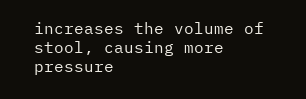increases the volume of stool, causing more pressure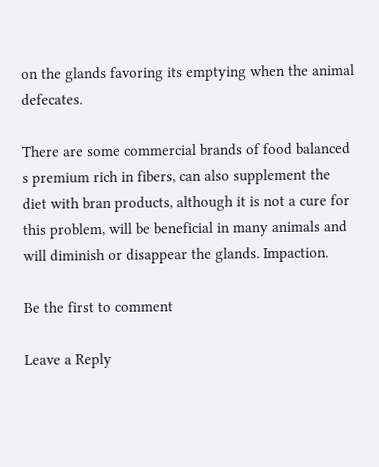on the glands favoring its emptying when the animal defecates.

There are some commercial brands of food balanced s premium rich in fibers, can also supplement the diet with bran products, although it is not a cure for this problem, will be beneficial in many animals and will diminish or disappear the glands. Impaction.

Be the first to comment

Leave a Reply